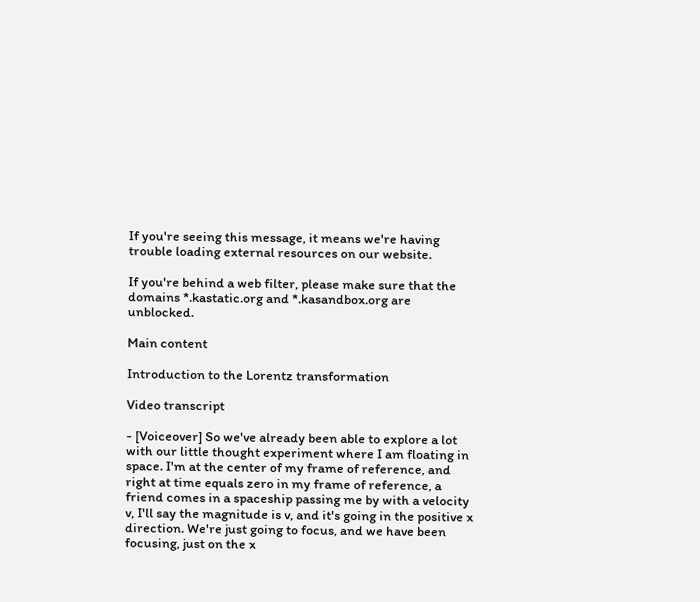If you're seeing this message, it means we're having trouble loading external resources on our website.

If you're behind a web filter, please make sure that the domains *.kastatic.org and *.kasandbox.org are unblocked.

Main content

Introduction to the Lorentz transformation

Video transcript

- [Voiceover] So we've already been able to explore a lot with our little thought experiment where I am floating in space. I'm at the center of my frame of reference, and right at time equals zero in my frame of reference, a friend comes in a spaceship passing me by with a velocity v, I'll say the magnitude is v, and it's going in the positive x direction. We're just going to focus, and we have been focusing, just on the x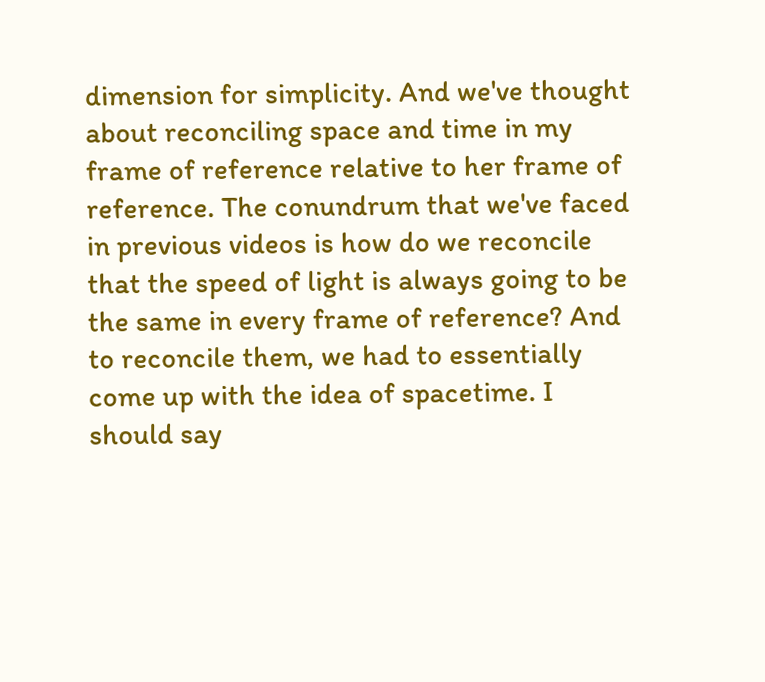dimension for simplicity. And we've thought about reconciling space and time in my frame of reference relative to her frame of reference. The conundrum that we've faced in previous videos is how do we reconcile that the speed of light is always going to be the same in every frame of reference? And to reconcile them, we had to essentially come up with the idea of spacetime. I should say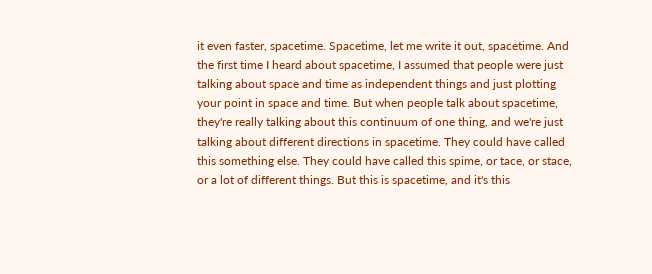it even faster, spacetime. Spacetime, let me write it out, spacetime. And the first time I heard about spacetime, I assumed that people were just talking about space and time as independent things and just plotting your point in space and time. But when people talk about spacetime, they're really talking about this continuum of one thing, and we're just talking about different directions in spacetime. They could have called this something else. They could have called this spime, or tace, or stace, or a lot of different things. But this is spacetime, and it's this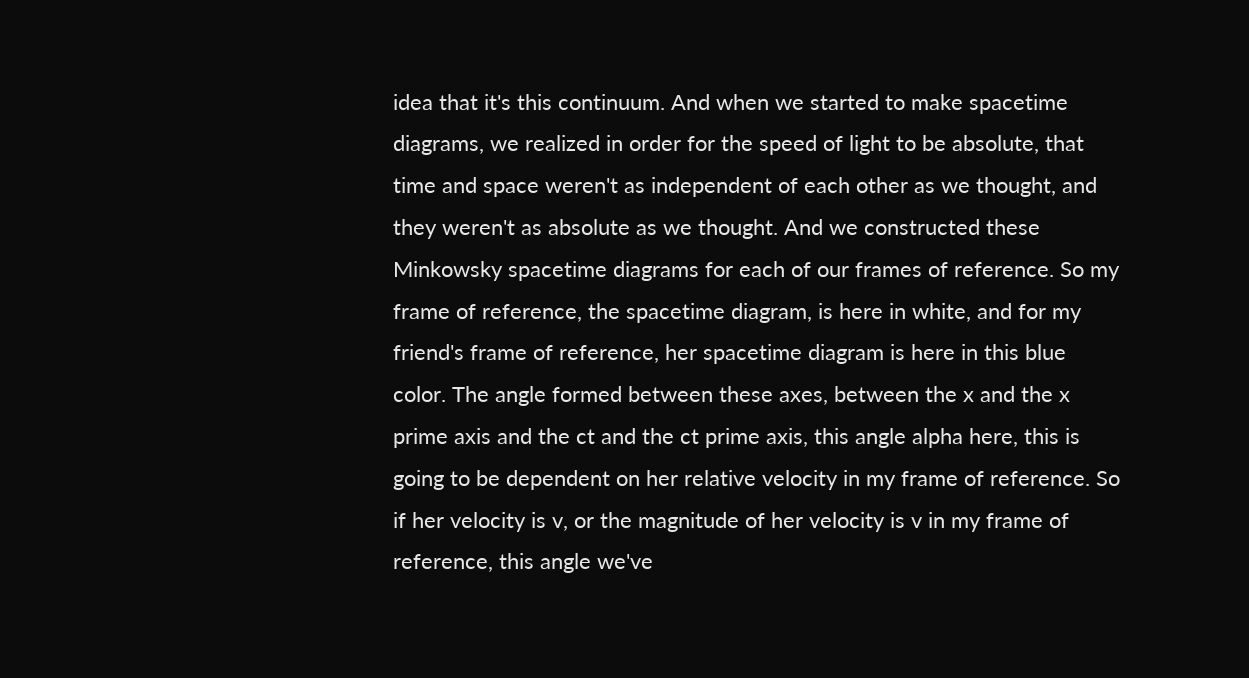idea that it's this continuum. And when we started to make spacetime diagrams, we realized in order for the speed of light to be absolute, that time and space weren't as independent of each other as we thought, and they weren't as absolute as we thought. And we constructed these Minkowsky spacetime diagrams for each of our frames of reference. So my frame of reference, the spacetime diagram, is here in white, and for my friend's frame of reference, her spacetime diagram is here in this blue color. The angle formed between these axes, between the x and the x prime axis and the ct and the ct prime axis, this angle alpha here, this is going to be dependent on her relative velocity in my frame of reference. So if her velocity is v, or the magnitude of her velocity is v in my frame of reference, this angle we've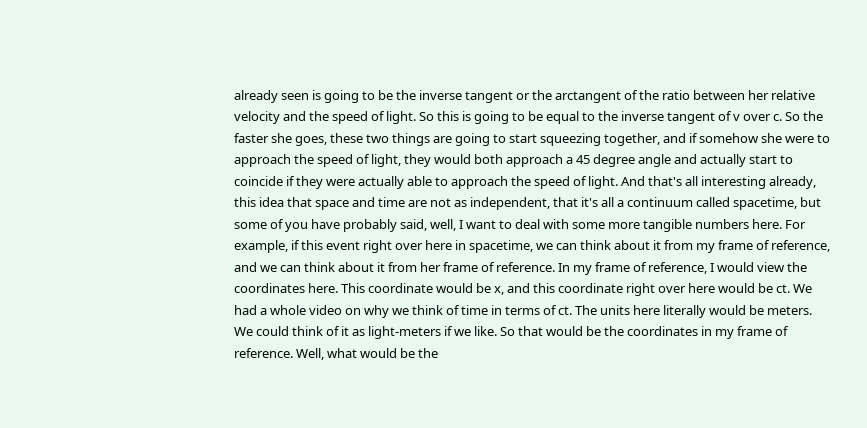already seen is going to be the inverse tangent or the arctangent of the ratio between her relative velocity and the speed of light. So this is going to be equal to the inverse tangent of v over c. So the faster she goes, these two things are going to start squeezing together, and if somehow she were to approach the speed of light, they would both approach a 45 degree angle and actually start to coincide if they were actually able to approach the speed of light. And that's all interesting already, this idea that space and time are not as independent, that it's all a continuum called spacetime, but some of you have probably said, well, I want to deal with some more tangible numbers here. For example, if this event right over here in spacetime, we can think about it from my frame of reference, and we can think about it from her frame of reference. In my frame of reference, I would view the coordinates here. This coordinate would be x, and this coordinate right over here would be ct. We had a whole video on why we think of time in terms of ct. The units here literally would be meters. We could think of it as light-meters if we like. So that would be the coordinates in my frame of reference. Well, what would be the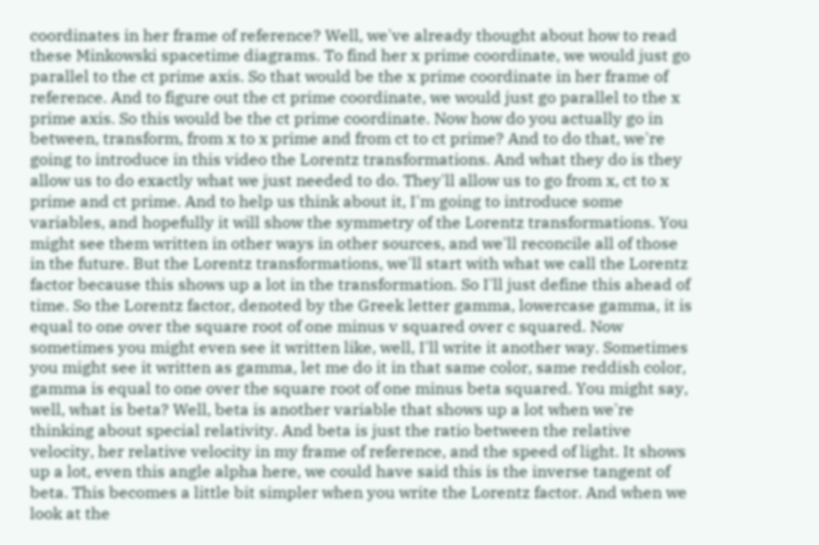coordinates in her frame of reference? Well, we've already thought about how to read these Minkowski spacetime diagrams. To find her x prime coordinate, we would just go parallel to the ct prime axis. So that would be the x prime coordinate in her frame of reference. And to figure out the ct prime coordinate, we would just go parallel to the x prime axis. So this would be the ct prime coordinate. Now how do you actually go in between, transform, from x to x prime and from ct to ct prime? And to do that, we're going to introduce in this video the Lorentz transformations. And what they do is they allow us to do exactly what we just needed to do. They'll allow us to go from x, ct to x prime and ct prime. And to help us think about it, I'm going to introduce some variables, and hopefully it will show the symmetry of the Lorentz transformations. You might see them written in other ways in other sources, and we'll reconcile all of those in the future. But the Lorentz transformations, we'll start with what we call the Lorentz factor because this shows up a lot in the transformation. So I'll just define this ahead of time. So the Lorentz factor, denoted by the Greek letter gamma, lowercase gamma, it is equal to one over the square root of one minus v squared over c squared. Now sometimes you might even see it written like, well, I'll write it another way. Sometimes you might see it written as gamma, let me do it in that same color, same reddish color, gamma is equal to one over the square root of one minus beta squared. You might say, well, what is beta? Well, beta is another variable that shows up a lot when we're thinking about special relativity. And beta is just the ratio between the relative velocity, her relative velocity in my frame of reference, and the speed of light. It shows up a lot, even this angle alpha here, we could have said this is the inverse tangent of beta. This becomes a little bit simpler when you write the Lorentz factor. And when we look at the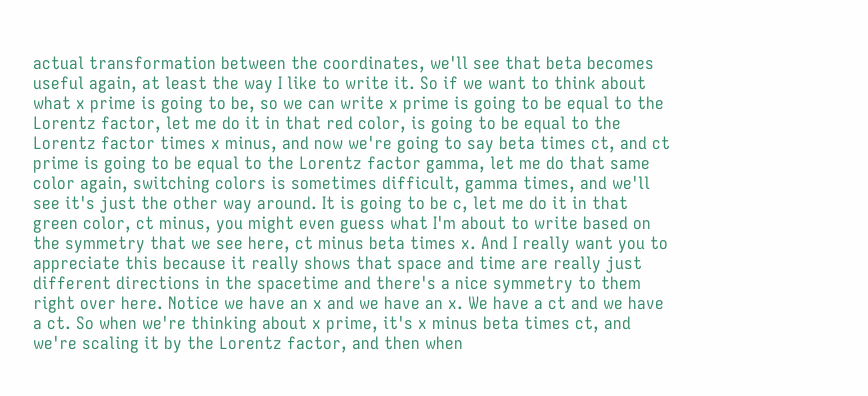actual transformation between the coordinates, we'll see that beta becomes useful again, at least the way I like to write it. So if we want to think about what x prime is going to be, so we can write x prime is going to be equal to the Lorentz factor, let me do it in that red color, is going to be equal to the Lorentz factor times x minus, and now we're going to say beta times ct, and ct prime is going to be equal to the Lorentz factor gamma, let me do that same color again, switching colors is sometimes difficult, gamma times, and we'll see it's just the other way around. It is going to be c, let me do it in that green color, ct minus, you might even guess what I'm about to write based on the symmetry that we see here, ct minus beta times x. And I really want you to appreciate this because it really shows that space and time are really just different directions in the spacetime and there's a nice symmetry to them right over here. Notice we have an x and we have an x. We have a ct and we have a ct. So when we're thinking about x prime, it's x minus beta times ct, and we're scaling it by the Lorentz factor, and then when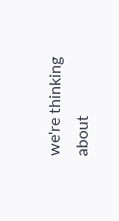we're thinking about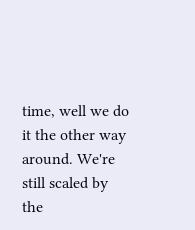time, well we do it the other way around. We're still scaled by the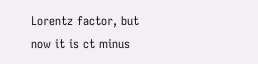Lorentz factor, but now it is ct minus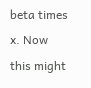beta times x. Now this might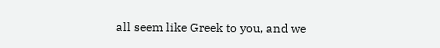all seem like Greek to you, and we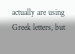actually are using Greek letters, but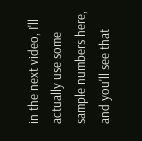in the next video, I'll actually use some sample numbers here, and you'll see that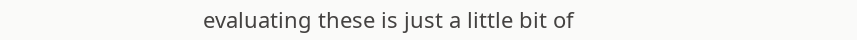evaluating these is just a little bit of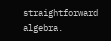straightforward algebra.